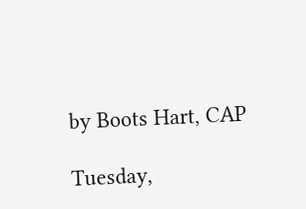by Boots Hart, CAP

Tuesday,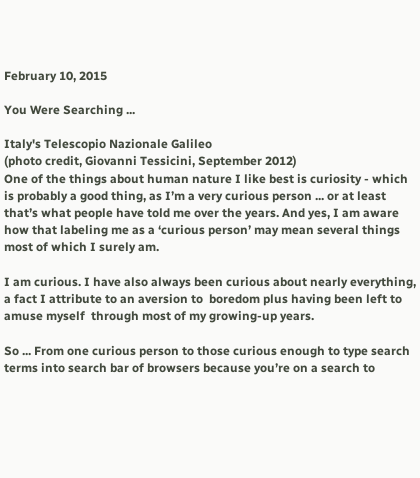February 10, 2015

You Were Searching ...

Italy's Telescopio Nazionale Galileo
(photo credit, Giovanni Tessicini, September 2012)
One of the things about human nature I like best is curiosity - which is probably a good thing, as I’m a very curious person ... or at least that’s what people have told me over the years. And yes, I am aware how that labeling me as a ‘curious person’ may mean several things most of which I surely am.

I am curious. I have also always been curious about nearly everything, a fact I attribute to an aversion to  boredom plus having been left to amuse myself  through most of my growing-up years.

So ... From one curious person to those curious enough to type search terms into search bar of browsers because you’re on a search to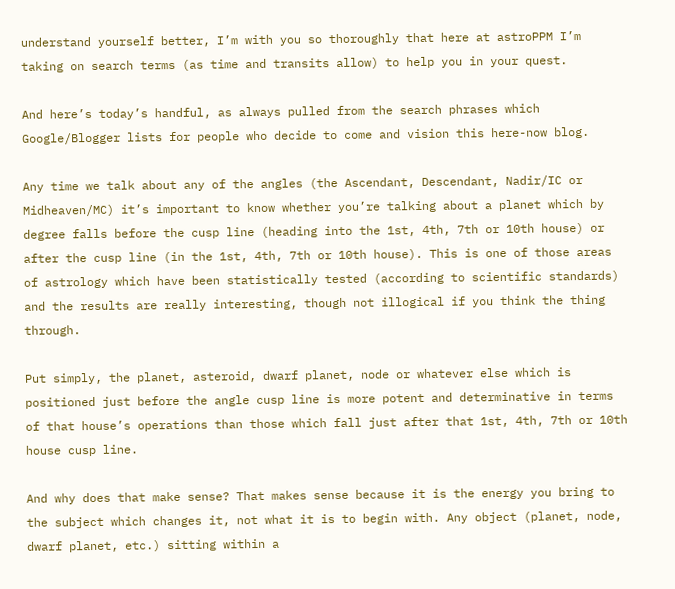understand yourself better, I’m with you so thoroughly that here at astroPPM I’m taking on search terms (as time and transits allow) to help you in your quest.

And here’s today’s handful, as always pulled from the search phrases which Google/Blogger lists for people who decide to come and vision this here-now blog.

Any time we talk about any of the angles (the Ascendant, Descendant, Nadir/IC or Midheaven/MC) it’s important to know whether you’re talking about a planet which by degree falls before the cusp line (heading into the 1st, 4th, 7th or 10th house) or after the cusp line (in the 1st, 4th, 7th or 10th house). This is one of those areas of astrology which have been statistically tested (according to scientific standards) and the results are really interesting, though not illogical if you think the thing through.

Put simply, the planet, asteroid, dwarf planet, node or whatever else which is positioned just before the angle cusp line is more potent and determinative in terms of that house’s operations than those which fall just after that 1st, 4th, 7th or 10th house cusp line.

And why does that make sense? That makes sense because it is the energy you bring to the subject which changes it, not what it is to begin with. Any object (planet, node, dwarf planet, etc.) sitting within a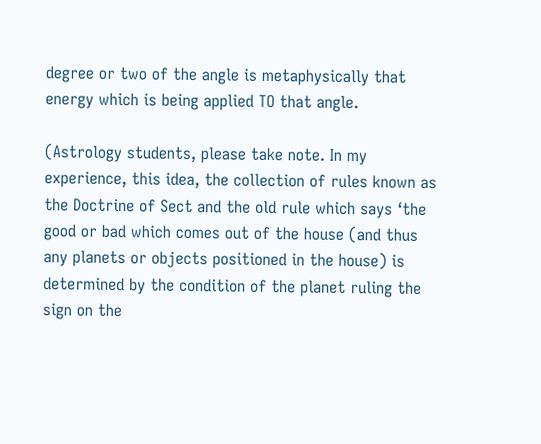degree or two of the angle is metaphysically that energy which is being applied TO that angle.

(Astrology students, please take note. In my experience, this idea, the collection of rules known as the Doctrine of Sect and the old rule which says ‘the good or bad which comes out of the house (and thus any planets or objects positioned in the house) is determined by the condition of the planet ruling the sign on the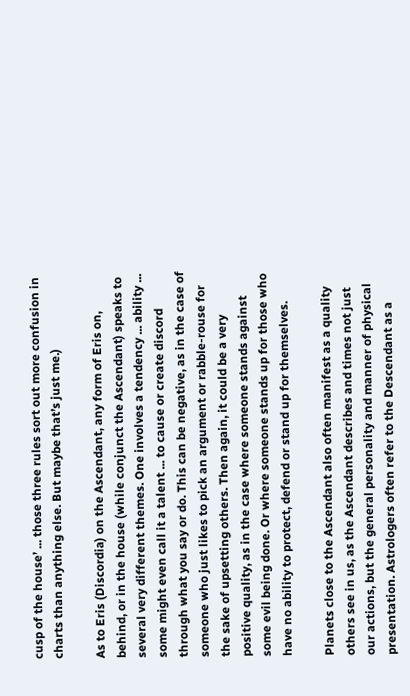cusp of the house’ ... those three rules sort out more confusion in charts than anything else. But maybe that’s just me.)

As to Eris (Discordia) on the Ascendant, any form of Eris on, behind, or in the house (while conjunct the Ascendant) speaks to several very different themes. One involves a tendency ... ability ... some might even call it a talent ... to cause or create discord through what you say or do. This can be negative, as in the case of someone who just likes to pick an argument or rabble-rouse for the sake of upsetting others. Then again, it could be a very positive quality, as in the case where someone stands against some evil being done. Or where someone stands up for those who have no ability to protect, defend or stand up for themselves.

Planets close to the Ascendant also often manifest as a quality others see in us, as the Ascendant describes and times not just our actions, but the general personality and manner of physical presentation. Astrologers often refer to the Descendant as a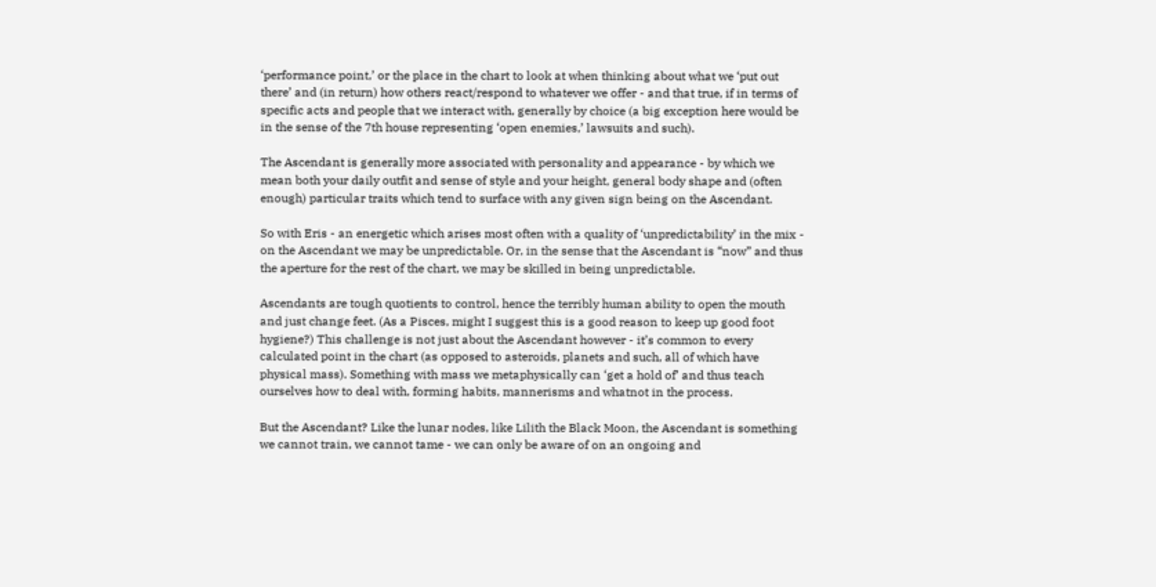‘performance point,’ or the place in the chart to look at when thinking about what we ‘put out there’ and (in return) how others react/respond to whatever we offer - and that true, if in terms of specific acts and people that we interact with, generally by choice (a big exception here would be in the sense of the 7th house representing ‘open enemies,’ lawsuits and such).

The Ascendant is generally more associated with personality and appearance - by which we mean both your daily outfit and sense of style and your height, general body shape and (often enough) particular traits which tend to surface with any given sign being on the Ascendant.

So with Eris - an energetic which arises most often with a quality of ‘unpredictability’ in the mix - on the Ascendant we may be unpredictable. Or, in the sense that the Ascendant is “now” and thus the aperture for the rest of the chart, we may be skilled in being unpredictable.

Ascendants are tough quotients to control, hence the terribly human ability to open the mouth and just change feet. (As a Pisces, might I suggest this is a good reason to keep up good foot hygiene?) This challenge is not just about the Ascendant however - it’s common to every calculated point in the chart (as opposed to asteroids, planets and such, all of which have physical mass). Something with mass we metaphysically can ‘get a hold of’ and thus teach ourselves how to deal with, forming habits, mannerisms and whatnot in the process.

But the Ascendant? Like the lunar nodes, like Lilith the Black Moon, the Ascendant is something we cannot train, we cannot tame - we can only be aware of on an ongoing and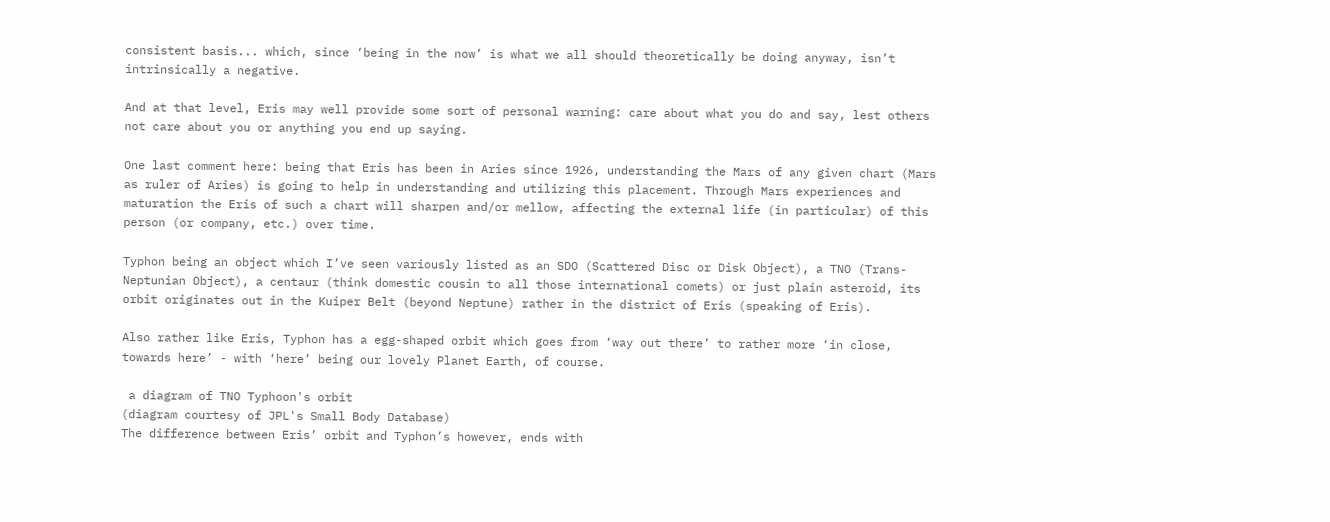consistent basis... which, since ‘being in the now’ is what we all should theoretically be doing anyway, isn’t intrinsically a negative.

And at that level, Eris may well provide some sort of personal warning: care about what you do and say, lest others not care about you or anything you end up saying.

One last comment here: being that Eris has been in Aries since 1926, understanding the Mars of any given chart (Mars as ruler of Aries) is going to help in understanding and utilizing this placement. Through Mars experiences and maturation the Eris of such a chart will sharpen and/or mellow, affecting the external life (in particular) of this person (or company, etc.) over time.

Typhon being an object which I’ve seen variously listed as an SDO (Scattered Disc or Disk Object), a TNO (Trans-Neptunian Object), a centaur (think domestic cousin to all those international comets) or just plain asteroid, its orbit originates out in the Kuiper Belt (beyond Neptune) rather in the district of Eris (speaking of Eris).

Also rather like Eris, Typhon has a egg-shaped orbit which goes from ‘way out there’ to rather more ‘in close, towards here’ - with ‘here’ being our lovely Planet Earth, of course.

 a diagram of TNO Typhoon's orbit
(diagram courtesy of JPL's Small Body Database)
The difference between Eris’ orbit and Typhon’s however, ends with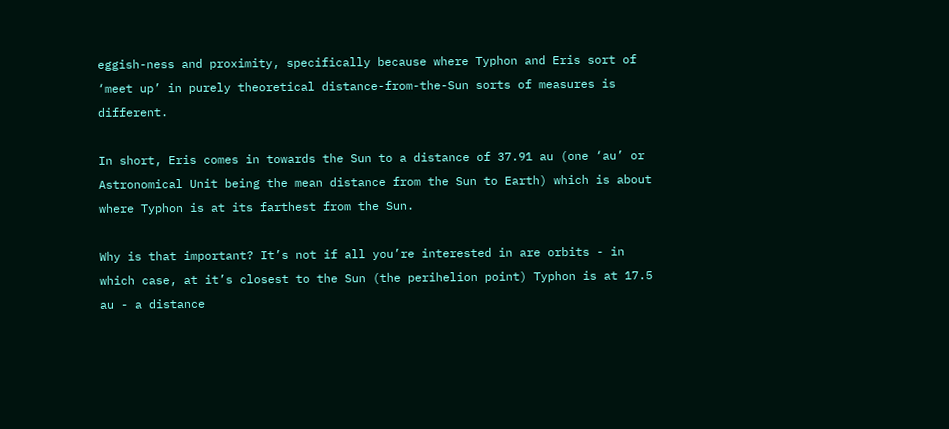eggish-ness and proximity, specifically because where Typhon and Eris sort of ‘meet up’ in purely theoretical distance-from-the-Sun sorts of measures is different.

In short, Eris comes in towards the Sun to a distance of 37.91 au (one ‘au’ or Astronomical Unit being the mean distance from the Sun to Earth) which is about where Typhon is at its farthest from the Sun.

Why is that important? It’s not if all you’re interested in are orbits - in which case, at it’s closest to the Sun (the perihelion point) Typhon is at 17.5 au - a distance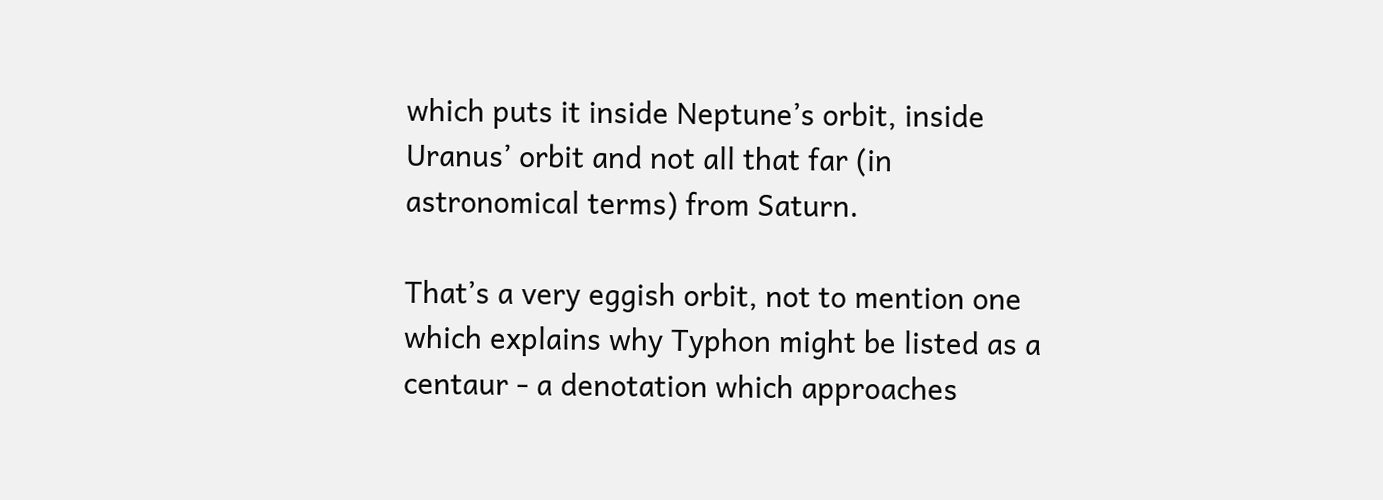which puts it inside Neptune’s orbit, inside Uranus’ orbit and not all that far (in astronomical terms) from Saturn.

That’s a very eggish orbit, not to mention one which explains why Typhon might be listed as a centaur - a denotation which approaches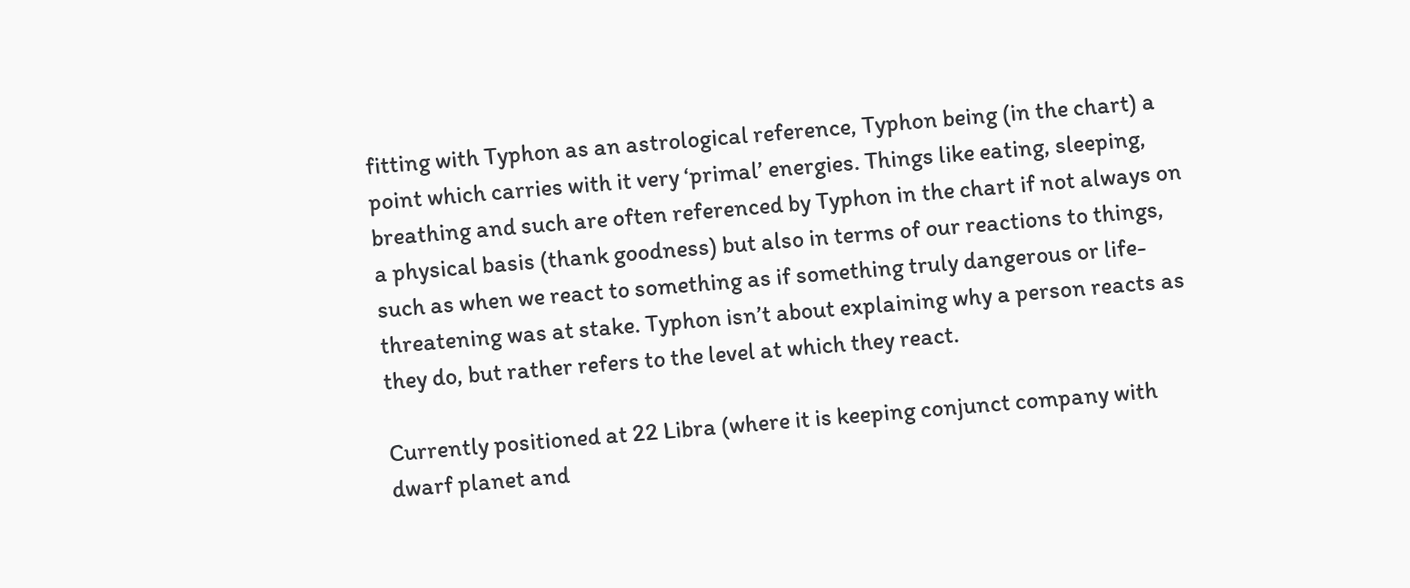fitting with Typhon as an astrological reference, Typhon being (in the chart) a point which carries with it very ‘primal’ energies. Things like eating, sleeping, breathing and such are often referenced by Typhon in the chart if not always on a physical basis (thank goodness) but also in terms of our reactions to things, such as when we react to something as if something truly dangerous or life-threatening was at stake. Typhon isn’t about explaining why a person reacts as they do, but rather refers to the level at which they react.

Currently positioned at 22 Libra (where it is keeping conjunct company with dwarf planet and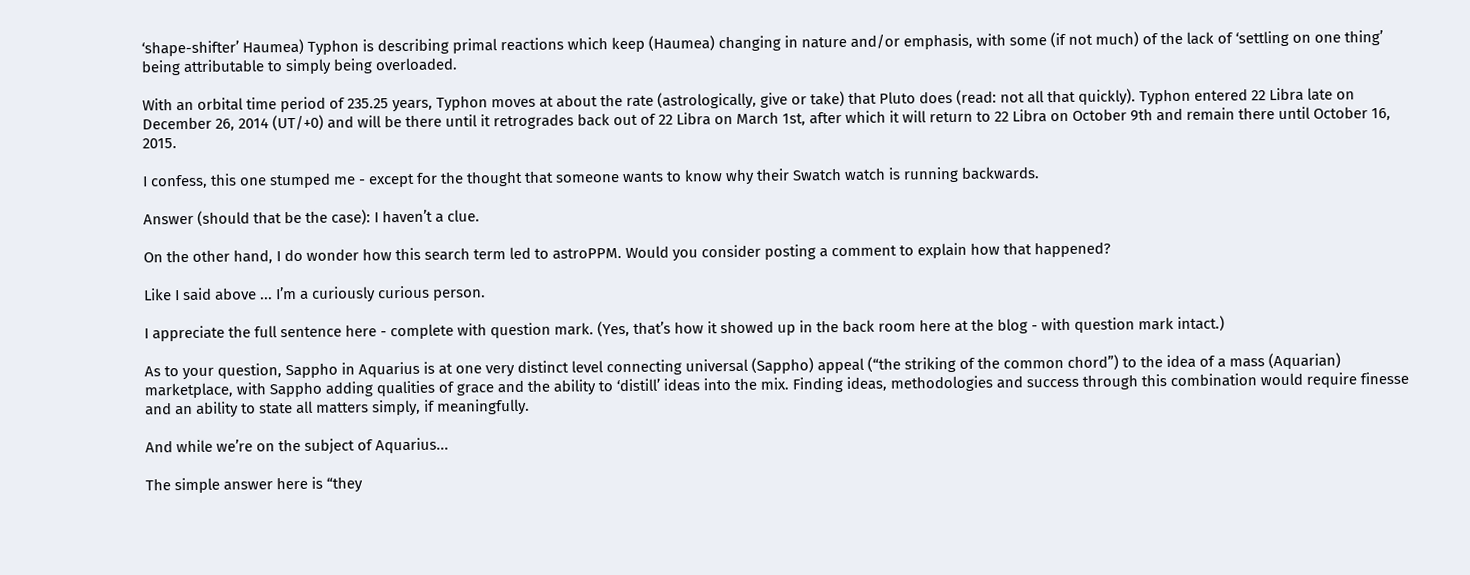‘shape-shifter’ Haumea) Typhon is describing primal reactions which keep (Haumea) changing in nature and/or emphasis, with some (if not much) of the lack of ‘settling on one thing’ being attributable to simply being overloaded.

With an orbital time period of 235.25 years, Typhon moves at about the rate (astrologically, give or take) that Pluto does (read: not all that quickly). Typhon entered 22 Libra late on December 26, 2014 (UT/+0) and will be there until it retrogrades back out of 22 Libra on March 1st, after which it will return to 22 Libra on October 9th and remain there until October 16, 2015.

I confess, this one stumped me - except for the thought that someone wants to know why their Swatch watch is running backwards.

Answer (should that be the case): I haven’t a clue.

On the other hand, I do wonder how this search term led to astroPPM. Would you consider posting a comment to explain how that happened?

Like I said above ... I’m a curiously curious person.

I appreciate the full sentence here - complete with question mark. (Yes, that’s how it showed up in the back room here at the blog - with question mark intact.)

As to your question, Sappho in Aquarius is at one very distinct level connecting universal (Sappho) appeal (“the striking of the common chord”) to the idea of a mass (Aquarian) marketplace, with Sappho adding qualities of grace and the ability to ‘distill’ ideas into the mix. Finding ideas, methodologies and success through this combination would require finesse and an ability to state all matters simply, if meaningfully.

And while we’re on the subject of Aquarius...

The simple answer here is “they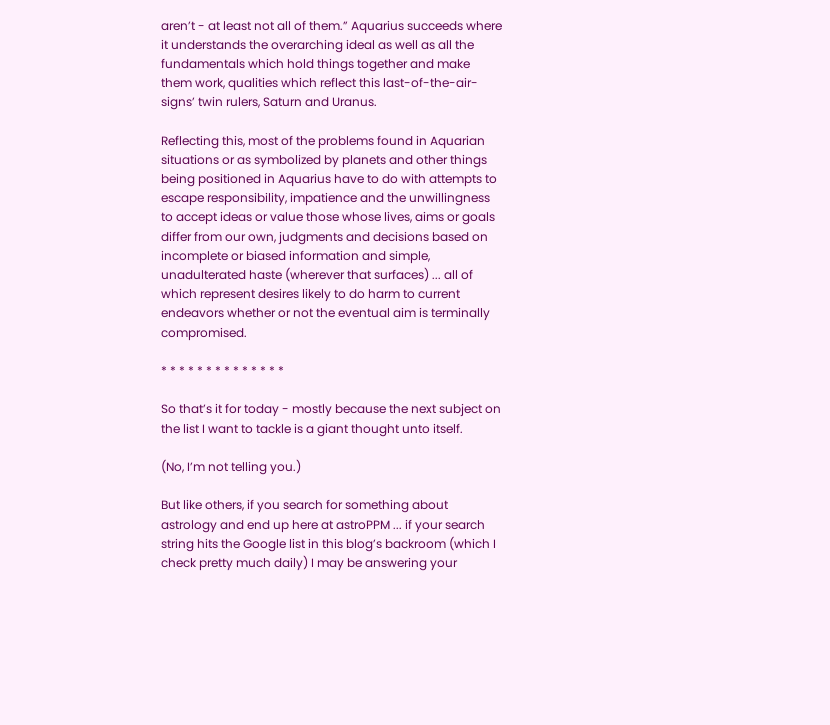aren’t - at least not all of them.” Aquarius succeeds where it understands the overarching ideal as well as all the fundamentals which hold things together and make them work, qualities which reflect this last-of-the-air-signs’ twin rulers, Saturn and Uranus.

Reflecting this, most of the problems found in Aquarian situations or as symbolized by planets and other things being positioned in Aquarius have to do with attempts to escape responsibility, impatience and the unwillingness to accept ideas or value those whose lives, aims or goals differ from our own, judgments and decisions based on incomplete or biased information and simple, unadulterated haste (wherever that surfaces) ... all of which represent desires likely to do harm to current endeavors whether or not the eventual aim is terminally compromised.

* * * * * * * * * * * * * *

So that’s it for today - mostly because the next subject on the list I want to tackle is a giant thought unto itself.

(No, I’m not telling you.)

But like others, if you search for something about astrology and end up here at astroPPM ... if your search string hits the Google list in this blog’s backroom (which I check pretty much daily) I may be answering your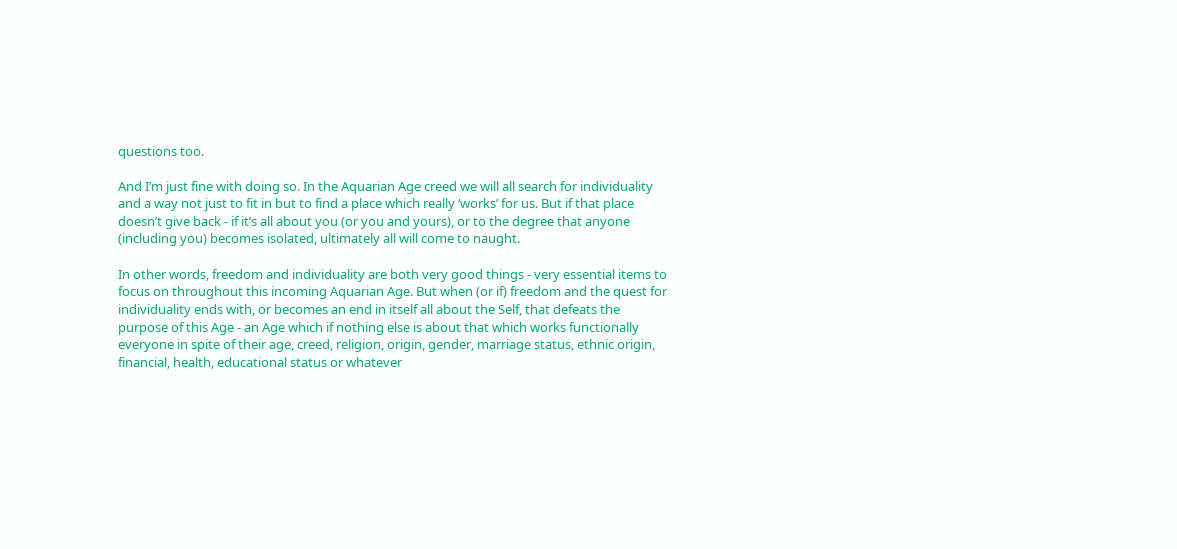questions too.

And I’m just fine with doing so. In the Aquarian Age creed we will all search for individuality and a way not just to fit in but to find a place which really ‘works’ for us. But if that place doesn’t give back - if it’s all about you (or you and yours), or to the degree that anyone (including you) becomes isolated, ultimately all will come to naught.

In other words, freedom and individuality are both very good things - very essential items to focus on throughout this incoming Aquarian Age. But when (or if) freedom and the quest for individuality ends with, or becomes an end in itself all about the Self, that defeats the purpose of this Age - an Age which if nothing else is about that which works functionally everyone in spite of their age, creed, religion, origin, gender, marriage status, ethnic origin, financial, health, educational status or whatever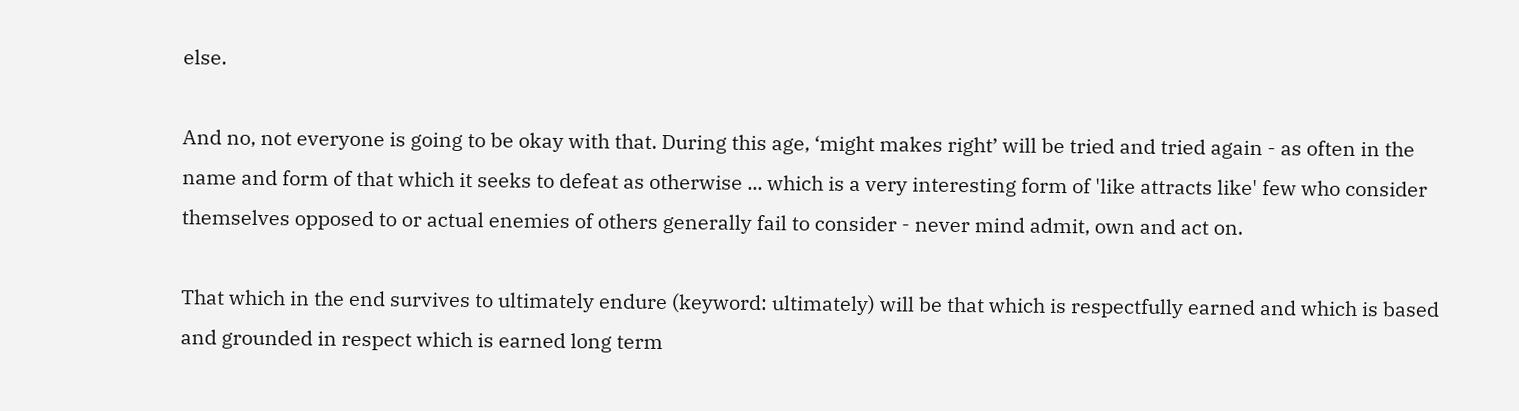else.

And no, not everyone is going to be okay with that. During this age, ‘might makes right’ will be tried and tried again - as often in the name and form of that which it seeks to defeat as otherwise ... which is a very interesting form of 'like attracts like' few who consider themselves opposed to or actual enemies of others generally fail to consider - never mind admit, own and act on.

That which in the end survives to ultimately endure (keyword: ultimately) will be that which is respectfully earned and which is based and grounded in respect which is earned long term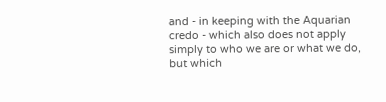and - in keeping with the Aquarian credo - which also does not apply simply to who we are or what we do, but which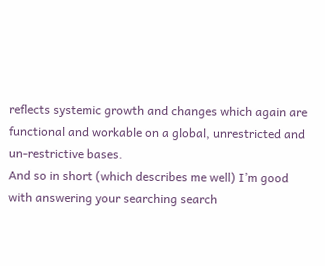reflects systemic growth and changes which again are functional and workable on a global, unrestricted and un-restrictive bases.
And so in short (which describes me well) I’m good with answering your searching search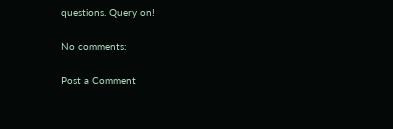questions. Query on!

No comments:

Post a Comment